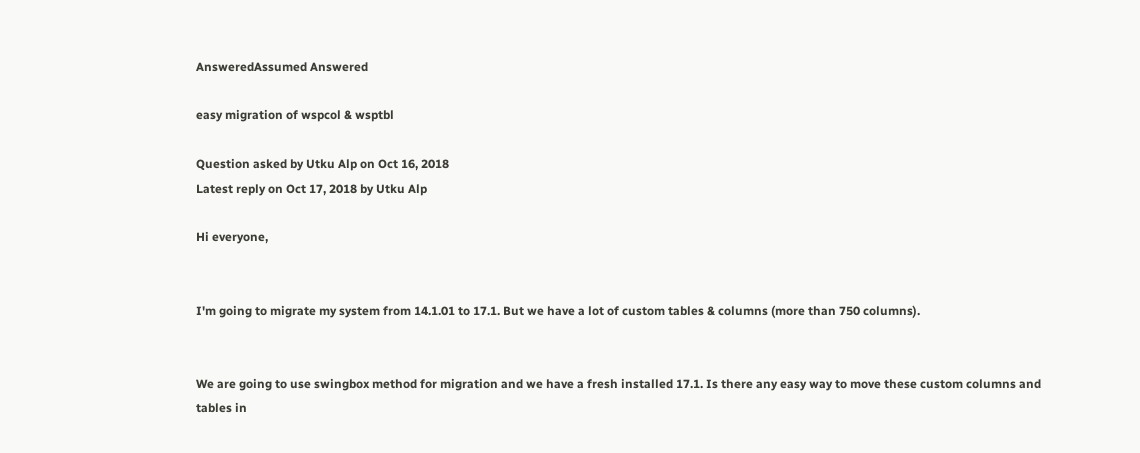AnsweredAssumed Answered

easy migration of wspcol & wsptbl

Question asked by Utku Alp on Oct 16, 2018
Latest reply on Oct 17, 2018 by Utku Alp

Hi everyone,


I'm going to migrate my system from 14.1.01 to 17.1. But we have a lot of custom tables & columns (more than 750 columns).


We are going to use swingbox method for migration and we have a fresh installed 17.1. Is there any easy way to move these custom columns and tables in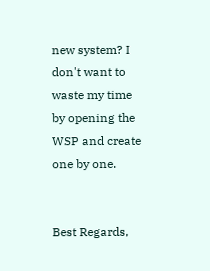new system? I don't want to waste my time by opening the WSP and create one by one.


Best Regards,